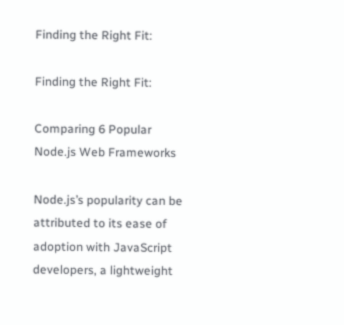Finding the Right Fit:

Finding the Right Fit:

Comparing 6 Popular Node.js Web Frameworks

Node.js’s popularity can be attributed to its ease of adoption with JavaScript developers, a lightweight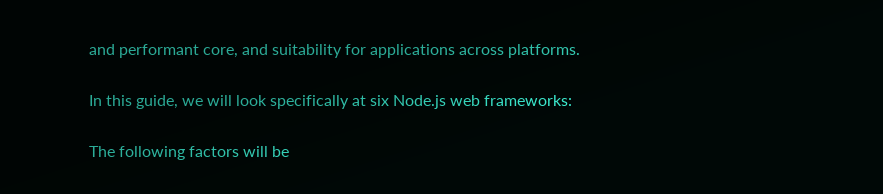and performant core, and suitability for applications across platforms.

In this guide, we will look specifically at six Node.js web frameworks:

The following factors will be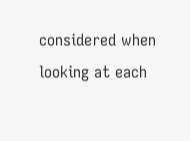considered when looking at each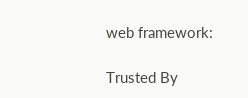web framework:

Trusted By